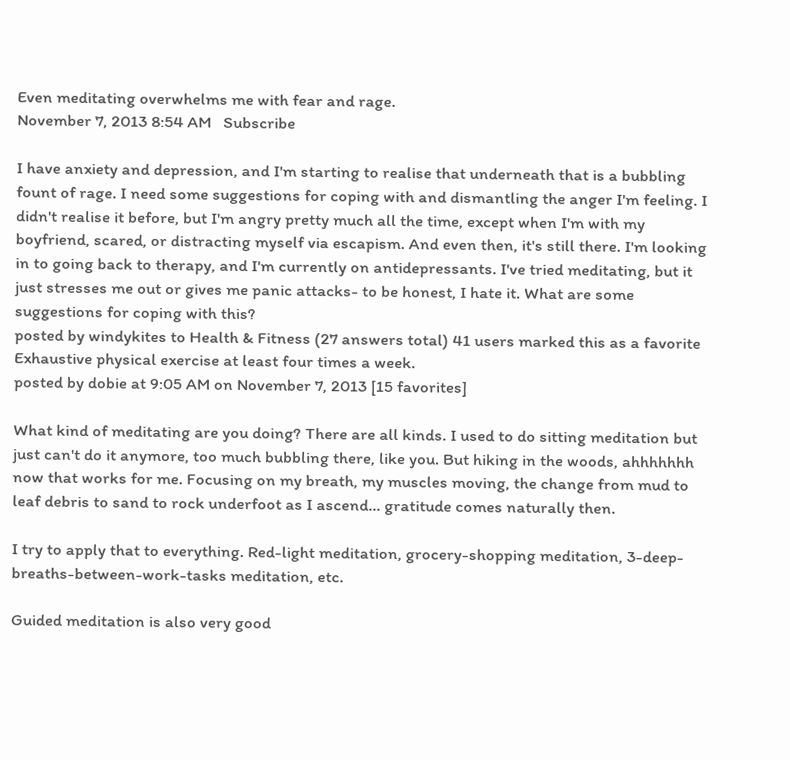Even meditating overwhelms me with fear and rage.
November 7, 2013 8:54 AM   Subscribe

I have anxiety and depression, and I'm starting to realise that underneath that is a bubbling fount of rage. I need some suggestions for coping with and dismantling the anger I'm feeling. I didn't realise it before, but I'm angry pretty much all the time, except when I'm with my boyfriend, scared, or distracting myself via escapism. And even then, it's still there. I'm looking in to going back to therapy, and I'm currently on antidepressants. I've tried meditating, but it just stresses me out or gives me panic attacks- to be honest, I hate it. What are some suggestions for coping with this?
posted by windykites to Health & Fitness (27 answers total) 41 users marked this as a favorite
Exhaustive physical exercise at least four times a week.
posted by dobie at 9:05 AM on November 7, 2013 [15 favorites]

What kind of meditating are you doing? There are all kinds. I used to do sitting meditation but just can't do it anymore, too much bubbling there, like you. But hiking in the woods, ahhhhhhh now that works for me. Focusing on my breath, my muscles moving, the change from mud to leaf debris to sand to rock underfoot as I ascend... gratitude comes naturally then.

I try to apply that to everything. Red-light meditation, grocery-shopping meditation, 3-deep-breaths-between-work-tasks meditation, etc.

Guided meditation is also very good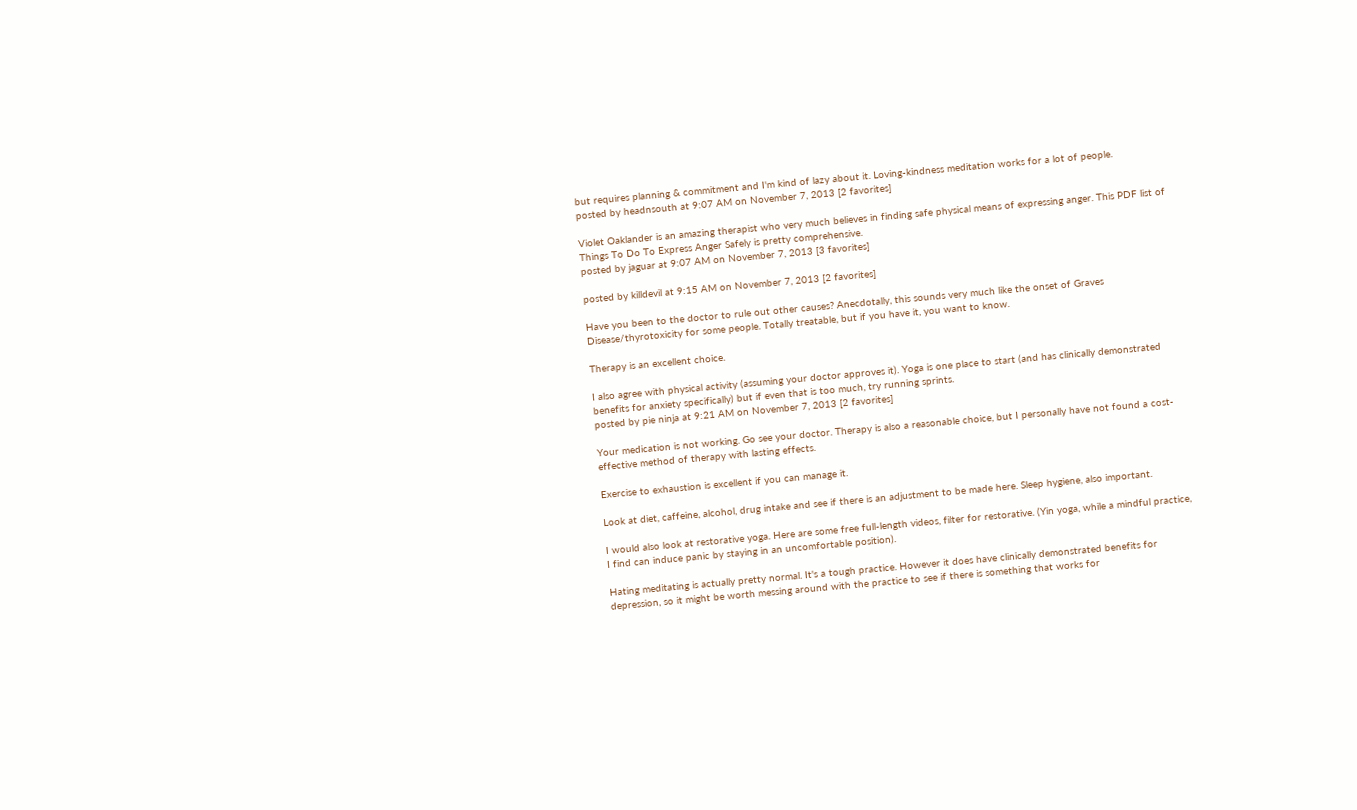but requires planning & commitment and I'm kind of lazy about it. Loving-kindness meditation works for a lot of people.
posted by headnsouth at 9:07 AM on November 7, 2013 [2 favorites]

Violet Oaklander is an amazing therapist who very much believes in finding safe physical means of expressing anger. This PDF list of Things To Do To Express Anger Safely is pretty comprehensive.
posted by jaguar at 9:07 AM on November 7, 2013 [3 favorites]

posted by killdevil at 9:15 AM on November 7, 2013 [2 favorites]

Have you been to the doctor to rule out other causes? Anecdotally, this sounds very much like the onset of Graves Disease/thyrotoxicity for some people. Totally treatable, but if you have it, you want to know.

Therapy is an excellent choice.

I also agree with physical activity (assuming your doctor approves it). Yoga is one place to start (and has clinically demonstrated benefits for anxiety specifically) but if even that is too much, try running sprints.
posted by pie ninja at 9:21 AM on November 7, 2013 [2 favorites]

Your medication is not working. Go see your doctor. Therapy is also a reasonable choice, but I personally have not found a cost-effective method of therapy with lasting effects.

Exercise to exhaustion is excellent if you can manage it.

Look at diet, caffeine, alcohol, drug intake and see if there is an adjustment to be made here. Sleep hygiene, also important.

I would also look at restorative yoga. Here are some free full-length videos, filter for restorative. (Yin yoga, while a mindful practice, I find can induce panic by staying in an uncomfortable position).

Hating meditating is actually pretty normal. It's a tough practice. However it does have clinically demonstrated benefits for depression, so it might be worth messing around with the practice to see if there is something that works for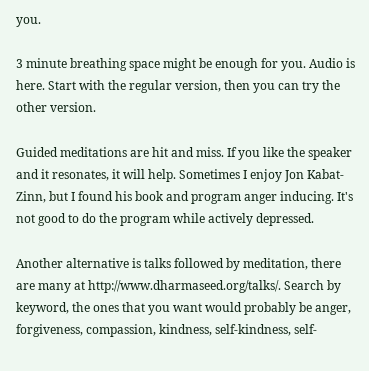you.

3 minute breathing space might be enough for you. Audio is here. Start with the regular version, then you can try the other version.

Guided meditations are hit and miss. If you like the speaker and it resonates, it will help. Sometimes I enjoy Jon Kabat-Zinn, but I found his book and program anger inducing. It's not good to do the program while actively depressed.

Another alternative is talks followed by meditation, there are many at http://www.dharmaseed.org/talks/. Search by keyword, the ones that you want would probably be anger, forgiveness, compassion, kindness, self-kindness, self-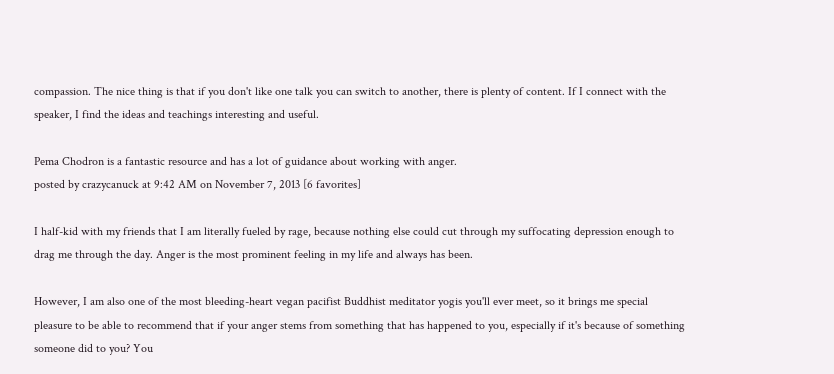compassion. The nice thing is that if you don't like one talk you can switch to another, there is plenty of content. If I connect with the speaker, I find the ideas and teachings interesting and useful.

Pema Chodron is a fantastic resource and has a lot of guidance about working with anger.
posted by crazycanuck at 9:42 AM on November 7, 2013 [6 favorites]

I half-kid with my friends that I am literally fueled by rage, because nothing else could cut through my suffocating depression enough to drag me through the day. Anger is the most prominent feeling in my life and always has been.

However, I am also one of the most bleeding-heart vegan pacifist Buddhist meditator yogis you'll ever meet, so it brings me special pleasure to be able to recommend that if your anger stems from something that has happened to you, especially if it's because of something someone did to you? You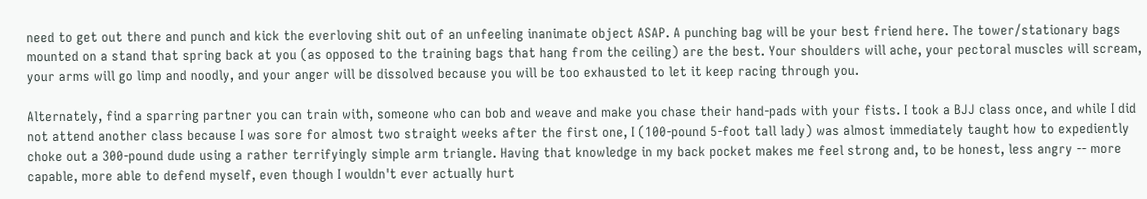need to get out there and punch and kick the everloving shit out of an unfeeling inanimate object ASAP. A punching bag will be your best friend here. The tower/stationary bags mounted on a stand that spring back at you (as opposed to the training bags that hang from the ceiling) are the best. Your shoulders will ache, your pectoral muscles will scream, your arms will go limp and noodly, and your anger will be dissolved because you will be too exhausted to let it keep racing through you.

Alternately, find a sparring partner you can train with, someone who can bob and weave and make you chase their hand-pads with your fists. I took a BJJ class once, and while I did not attend another class because I was sore for almost two straight weeks after the first one, I (100-pound 5-foot tall lady) was almost immediately taught how to expediently choke out a 300-pound dude using a rather terrifyingly simple arm triangle. Having that knowledge in my back pocket makes me feel strong and, to be honest, less angry -- more capable, more able to defend myself, even though I wouldn't ever actually hurt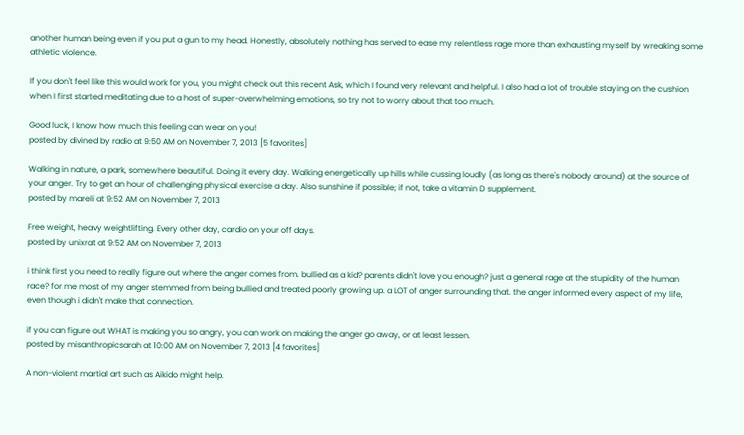another human being even if you put a gun to my head. Honestly, absolutely nothing has served to ease my relentless rage more than exhausting myself by wreaking some athletic violence.

If you don't feel like this would work for you, you might check out this recent Ask, which I found very relevant and helpful. I also had a lot of trouble staying on the cushion when I first started meditating due to a host of super-overwhelming emotions, so try not to worry about that too much.

Good luck, I know how much this feeling can wear on you!
posted by divined by radio at 9:50 AM on November 7, 2013 [5 favorites]

Walking in nature, a park, somewhere beautiful. Doing it every day. Walking energetically up hills while cussing loudly (as long as there's nobody around) at the source of your anger. Try to get an hour of challenging physical exercise a day. Also sunshine if possible; if not, take a vitamin D supplement.
posted by mareli at 9:52 AM on November 7, 2013

Free weight, heavy weightlifting. Every other day, cardio on your off days.
posted by unixrat at 9:52 AM on November 7, 2013

i think first you need to really figure out where the anger comes from. bullied as a kid? parents didn't love you enough? just a general rage at the stupidity of the human race? for me most of my anger stemmed from being bullied and treated poorly growing up. a LOT of anger surrounding that. the anger informed every aspect of my life, even though i didn't make that connection.

if you can figure out WHAT is making you so angry, you can work on making the anger go away, or at least lessen.
posted by misanthropicsarah at 10:00 AM on November 7, 2013 [4 favorites]

A non-violent martial art such as Aikido might help.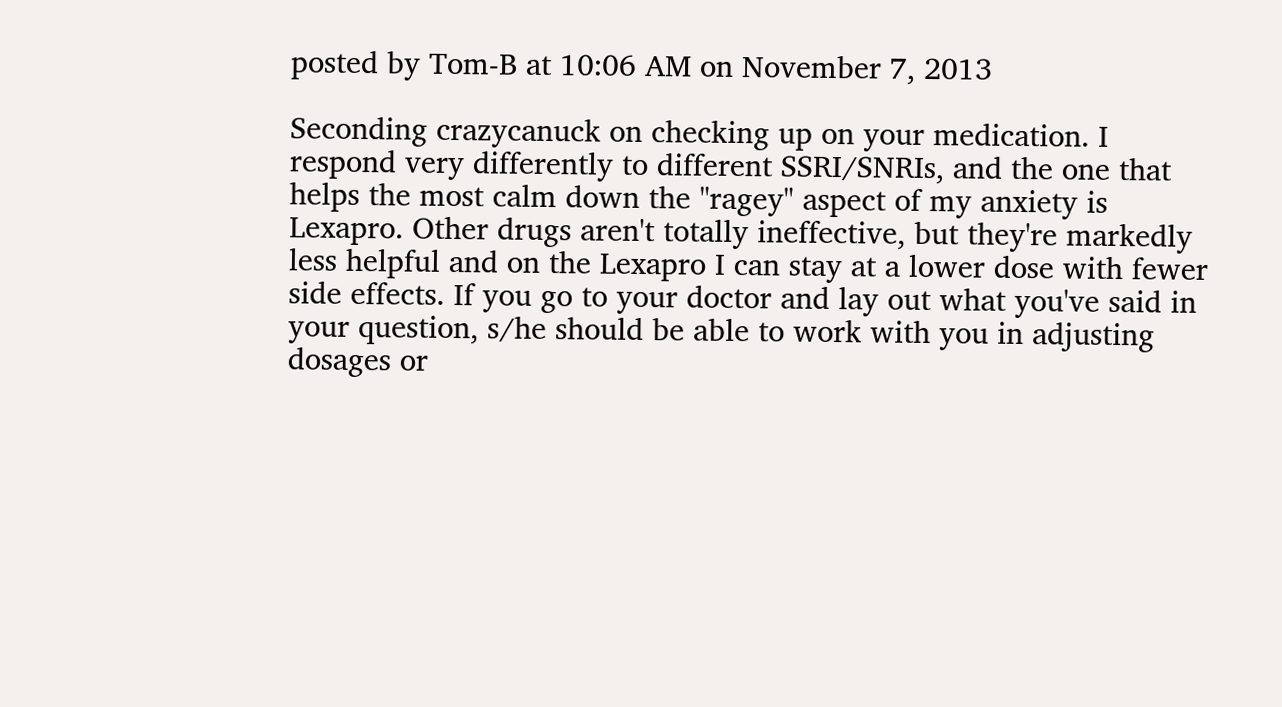posted by Tom-B at 10:06 AM on November 7, 2013

Seconding crazycanuck on checking up on your medication. I respond very differently to different SSRI/SNRIs, and the one that helps the most calm down the "ragey" aspect of my anxiety is Lexapro. Other drugs aren't totally ineffective, but they're markedly less helpful and on the Lexapro I can stay at a lower dose with fewer side effects. If you go to your doctor and lay out what you've said in your question, s/he should be able to work with you in adjusting dosages or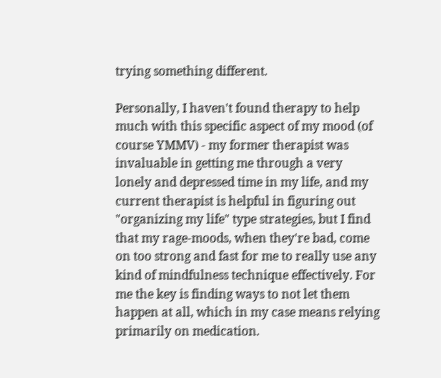trying something different.

Personally, I haven't found therapy to help much with this specific aspect of my mood (of course YMMV) - my former therapist was invaluable in getting me through a very lonely and depressed time in my life, and my current therapist is helpful in figuring out "organizing my life" type strategies, but I find that my rage-moods, when they're bad, come on too strong and fast for me to really use any kind of mindfulness technique effectively. For me the key is finding ways to not let them happen at all, which in my case means relying primarily on medication.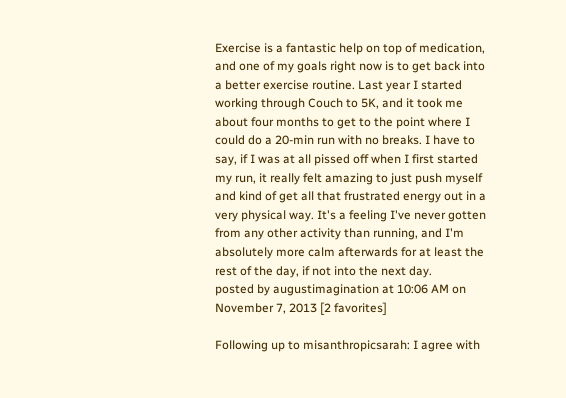Exercise is a fantastic help on top of medication, and one of my goals right now is to get back into a better exercise routine. Last year I started working through Couch to 5K, and it took me about four months to get to the point where I could do a 20-min run with no breaks. I have to say, if I was at all pissed off when I first started my run, it really felt amazing to just push myself and kind of get all that frustrated energy out in a very physical way. It's a feeling I've never gotten from any other activity than running, and I'm absolutely more calm afterwards for at least the rest of the day, if not into the next day.
posted by augustimagination at 10:06 AM on November 7, 2013 [2 favorites]

Following up to misanthropicsarah: I agree with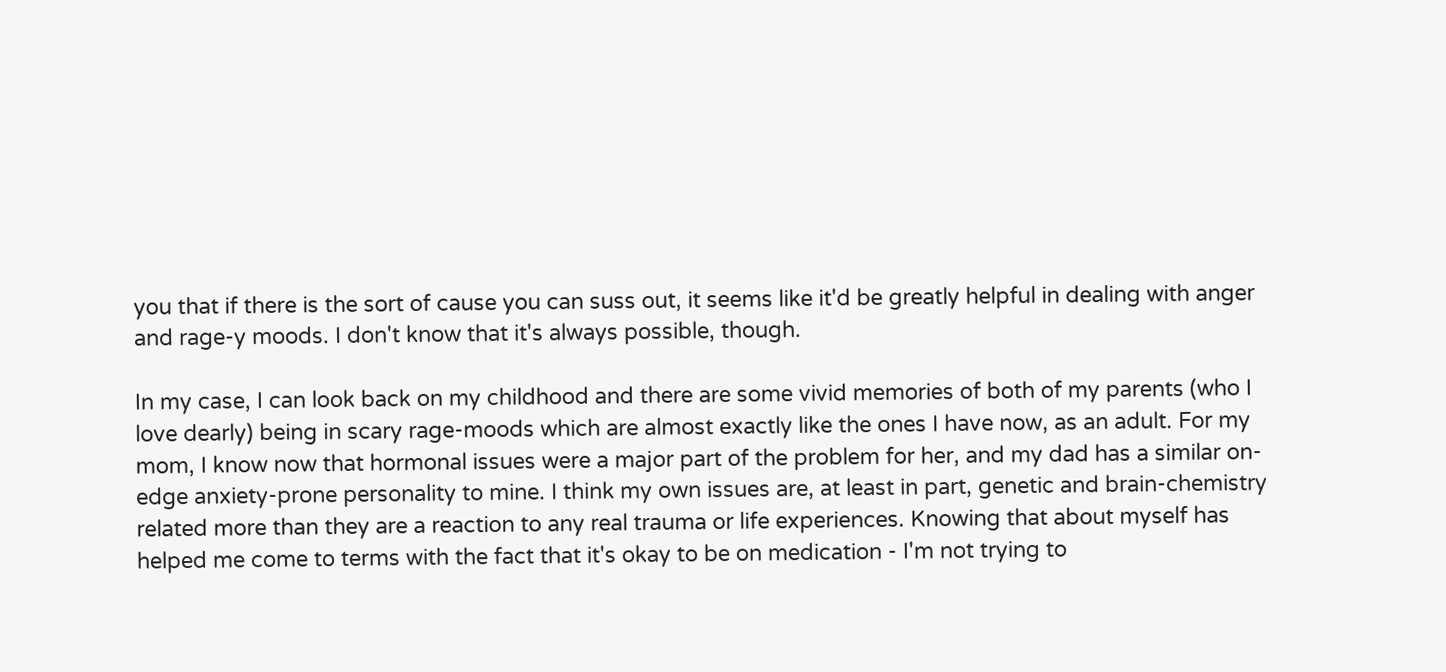you that if there is the sort of cause you can suss out, it seems like it'd be greatly helpful in dealing with anger and rage-y moods. I don't know that it's always possible, though.

In my case, I can look back on my childhood and there are some vivid memories of both of my parents (who I love dearly) being in scary rage-moods which are almost exactly like the ones I have now, as an adult. For my mom, I know now that hormonal issues were a major part of the problem for her, and my dad has a similar on-edge anxiety-prone personality to mine. I think my own issues are, at least in part, genetic and brain-chemistry related more than they are a reaction to any real trauma or life experiences. Knowing that about myself has helped me come to terms with the fact that it's okay to be on medication - I'm not trying to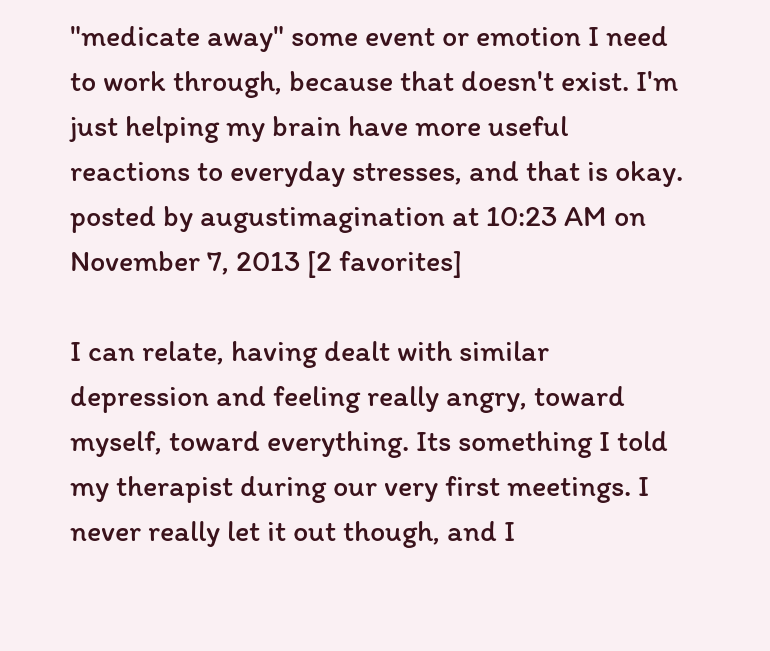"medicate away" some event or emotion I need to work through, because that doesn't exist. I'm just helping my brain have more useful reactions to everyday stresses, and that is okay.
posted by augustimagination at 10:23 AM on November 7, 2013 [2 favorites]

I can relate, having dealt with similar depression and feeling really angry, toward myself, toward everything. Its something I told my therapist during our very first meetings. I never really let it out though, and I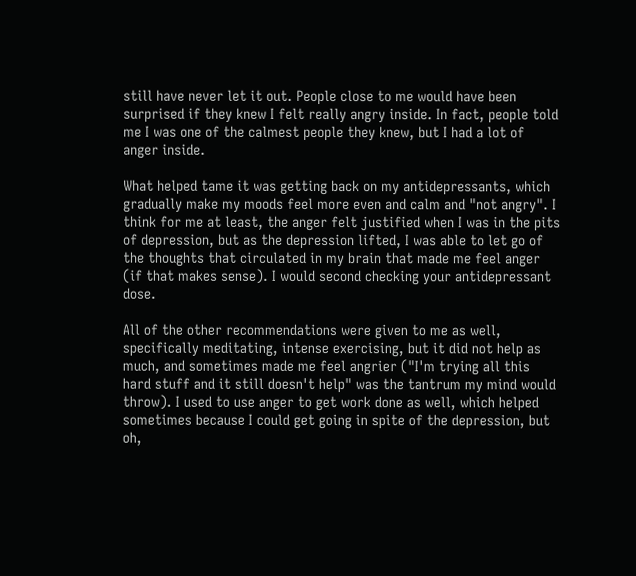still have never let it out. People close to me would have been surprised if they knew I felt really angry inside. In fact, people told me I was one of the calmest people they knew, but I had a lot of anger inside.

What helped tame it was getting back on my antidepressants, which gradually make my moods feel more even and calm and "not angry". I think for me at least, the anger felt justified when I was in the pits of depression, but as the depression lifted, I was able to let go of the thoughts that circulated in my brain that made me feel anger (if that makes sense). I would second checking your antidepressant dose.

All of the other recommendations were given to me as well, specifically meditating, intense exercising, but it did not help as much, and sometimes made me feel angrier ("I'm trying all this hard stuff and it still doesn't help" was the tantrum my mind would throw). I used to use anger to get work done as well, which helped sometimes because I could get going in spite of the depression, but oh,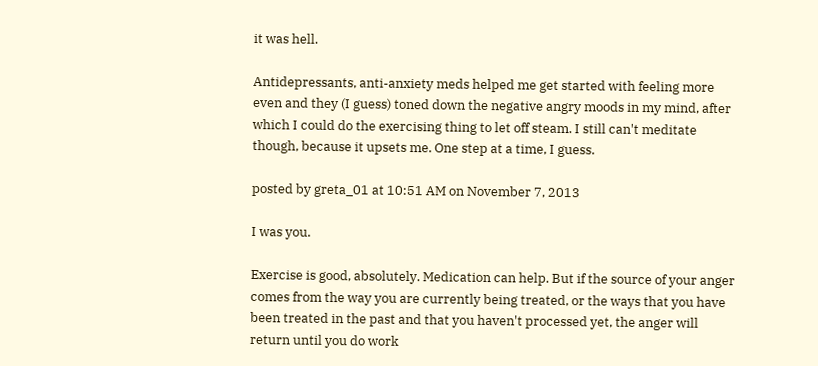it was hell.

Antidepressants, anti-anxiety meds helped me get started with feeling more even and they (I guess) toned down the negative angry moods in my mind, after which I could do the exercising thing to let off steam. I still can't meditate though, because it upsets me. One step at a time, I guess.

posted by greta_01 at 10:51 AM on November 7, 2013

I was you.

Exercise is good, absolutely. Medication can help. But if the source of your anger comes from the way you are currently being treated, or the ways that you have been treated in the past and that you haven't processed yet, the anger will return until you do work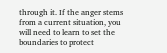through it. If the anger stems from a current situation, you will need to learn to set the boundaries to protect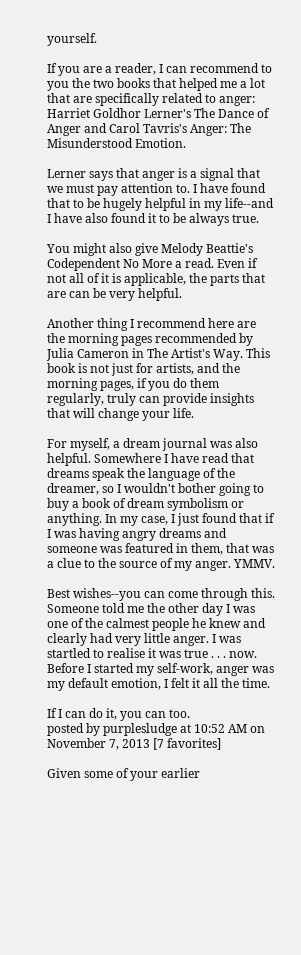yourself.

If you are a reader, I can recommend to you the two books that helped me a lot that are specifically related to anger: Harriet Goldhor Lerner's The Dance of Anger and Carol Tavris's Anger: The Misunderstood Emotion.

Lerner says that anger is a signal that we must pay attention to. I have found that to be hugely helpful in my life--and I have also found it to be always true.

You might also give Melody Beattie's Codependent No More a read. Even if not all of it is applicable, the parts that are can be very helpful.

Another thing I recommend here are the morning pages recommended by Julia Cameron in The Artist's Way. This book is not just for artists, and the morning pages, if you do them regularly, truly can provide insights that will change your life.

For myself, a dream journal was also helpful. Somewhere I have read that dreams speak the language of the dreamer, so I wouldn't bother going to buy a book of dream symbolism or anything. In my case, I just found that if I was having angry dreams and someone was featured in them, that was a clue to the source of my anger. YMMV.

Best wishes--you can come through this. Someone told me the other day I was one of the calmest people he knew and clearly had very little anger. I was startled to realise it was true . . . now. Before I started my self-work, anger was my default emotion, I felt it all the time.

If I can do it, you can too.
posted by purplesludge at 10:52 AM on November 7, 2013 [7 favorites]

Given some of your earlier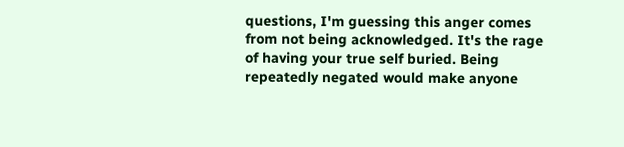questions, I'm guessing this anger comes from not being acknowledged. It's the rage of having your true self buried. Being repeatedly negated would make anyone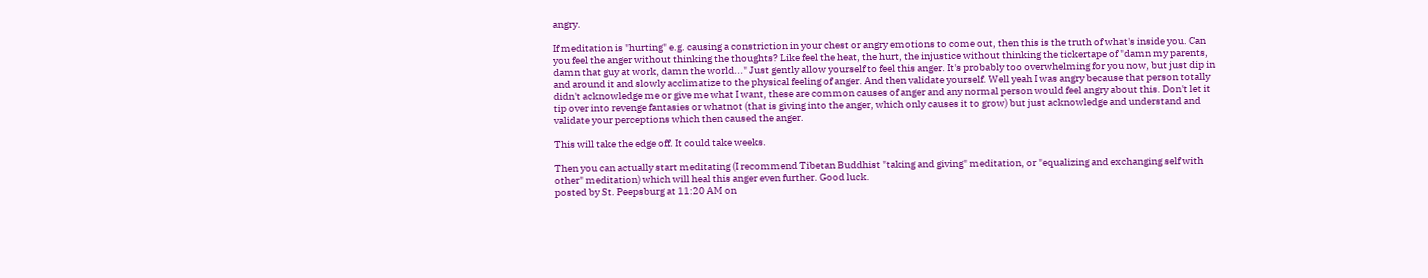angry.

If meditation is "hurting" e.g. causing a constriction in your chest or angry emotions to come out, then this is the truth of what's inside you. Can you feel the anger without thinking the thoughts? Like feel the heat, the hurt, the injustice without thinking the tickertape of "damn my parents, damn that guy at work, damn the world..." Just gently allow yourself to feel this anger. It's probably too overwhelming for you now, but just dip in and around it and slowly acclimatize to the physical feeling of anger. And then validate yourself. Well yeah I was angry because that person totally didn't acknowledge me or give me what I want, these are common causes of anger and any normal person would feel angry about this. Don't let it tip over into revenge fantasies or whatnot (that is giving into the anger, which only causes it to grow) but just acknowledge and understand and validate your perceptions which then caused the anger.

This will take the edge off. It could take weeks.

Then you can actually start meditating (I recommend Tibetan Buddhist "taking and giving" meditation, or "equalizing and exchanging self with other" meditation) which will heal this anger even further. Good luck.
posted by St. Peepsburg at 11:20 AM on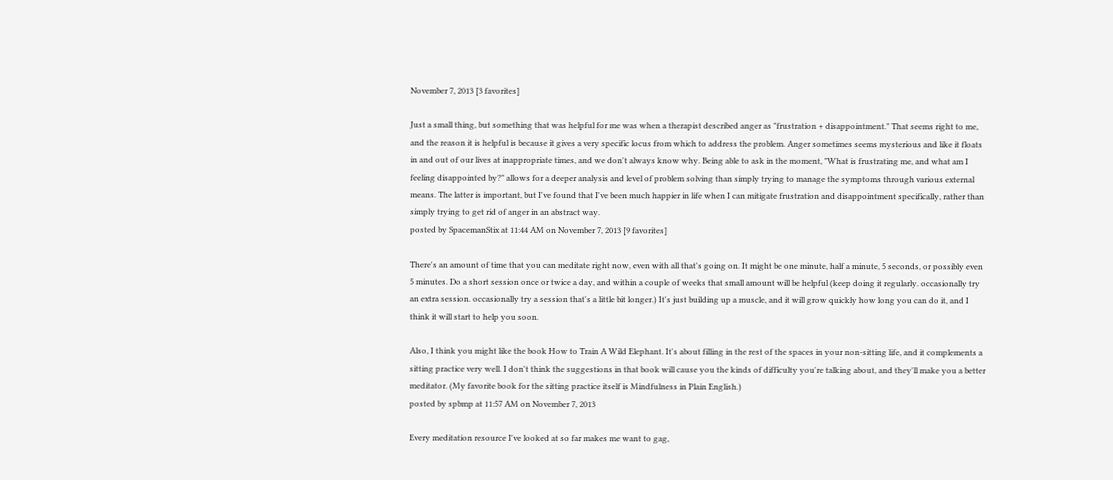November 7, 2013 [3 favorites]

Just a small thing, but something that was helpful for me was when a therapist described anger as "frustration + disappointment." That seems right to me, and the reason it is helpful is because it gives a very specific locus from which to address the problem. Anger sometimes seems mysterious and like it floats in and out of our lives at inappropriate times, and we don't always know why. Being able to ask in the moment, "What is frustrating me, and what am I feeling disappointed by?" allows for a deeper analysis and level of problem solving than simply trying to manage the symptoms through various external means. The latter is important, but I've found that I've been much happier in life when I can mitigate frustration and disappointment specifically, rather than simply trying to get rid of anger in an abstract way.
posted by SpacemanStix at 11:44 AM on November 7, 2013 [9 favorites]

There's an amount of time that you can meditate right now, even with all that's going on. It might be one minute, half a minute, 5 seconds, or possibly even 5 minutes. Do a short session once or twice a day, and within a couple of weeks that small amount will be helpful (keep doing it regularly. occasionally try an extra session. occasionally try a session that's a little bit longer.) It's just building up a muscle, and it will grow quickly how long you can do it, and I think it will start to help you soon.

Also, I think you might like the book How to Train A Wild Elephant. It's about filling in the rest of the spaces in your non-sitting life, and it complements a sitting practice very well. I don't think the suggestions in that book will cause you the kinds of difficulty you're talking about, and they'll make you a better meditator. (My favorite book for the sitting practice itself is Mindfulness in Plain English.)
posted by spbmp at 11:57 AM on November 7, 2013

Every meditation resource I've looked at so far makes me want to gag,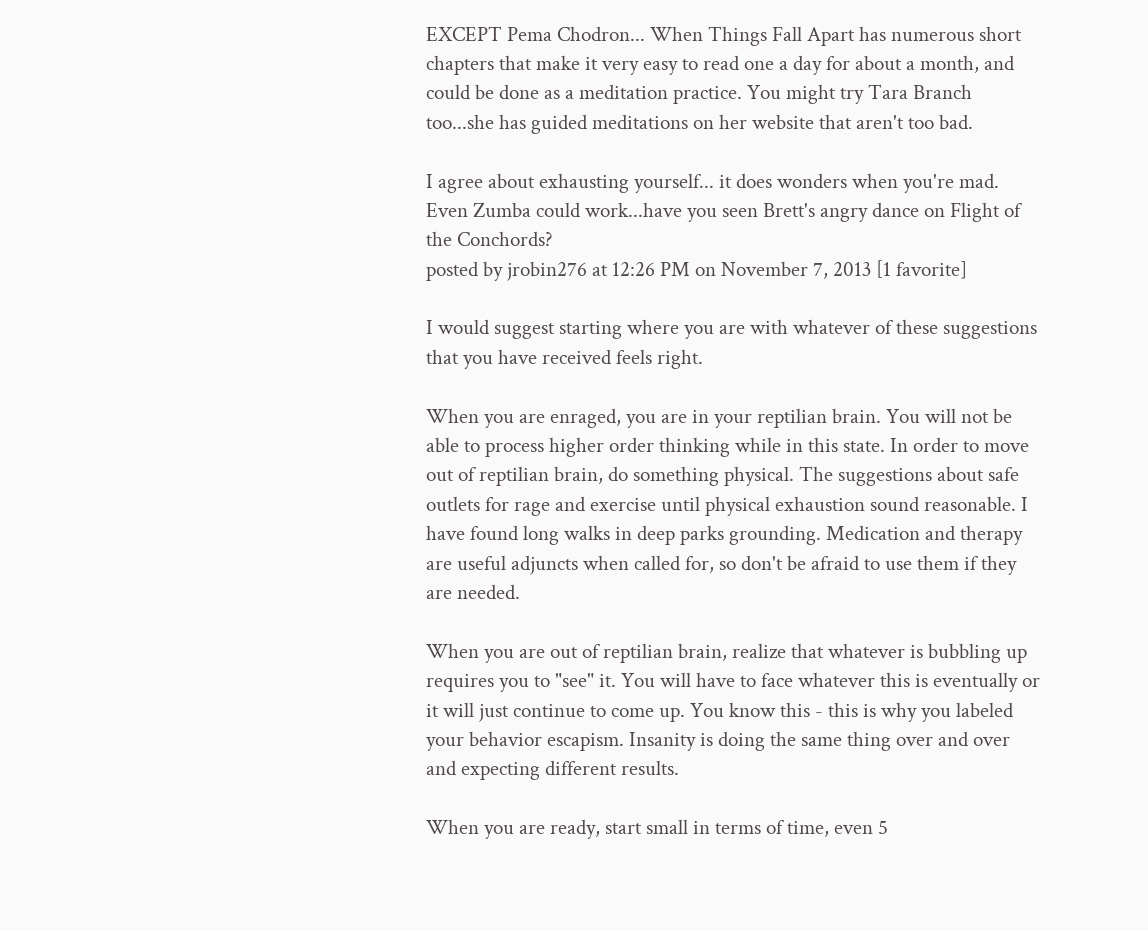EXCEPT Pema Chodron... When Things Fall Apart has numerous short chapters that make it very easy to read one a day for about a month, and could be done as a meditation practice. You might try Tara Branch too...she has guided meditations on her website that aren't too bad.

I agree about exhausting yourself... it does wonders when you're mad. Even Zumba could work...have you seen Brett's angry dance on Flight of the Conchords?
posted by jrobin276 at 12:26 PM on November 7, 2013 [1 favorite]

I would suggest starting where you are with whatever of these suggestions that you have received feels right.

When you are enraged, you are in your reptilian brain. You will not be able to process higher order thinking while in this state. In order to move out of reptilian brain, do something physical. The suggestions about safe outlets for rage and exercise until physical exhaustion sound reasonable. I have found long walks in deep parks grounding. Medication and therapy are useful adjuncts when called for, so don't be afraid to use them if they are needed.

When you are out of reptilian brain, realize that whatever is bubbling up requires you to "see" it. You will have to face whatever this is eventually or it will just continue to come up. You know this - this is why you labeled your behavior escapism. Insanity is doing the same thing over and over and expecting different results.

When you are ready, start small in terms of time, even 5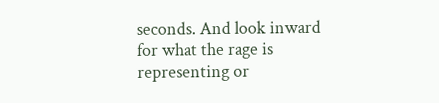seconds. And look inward for what the rage is representing or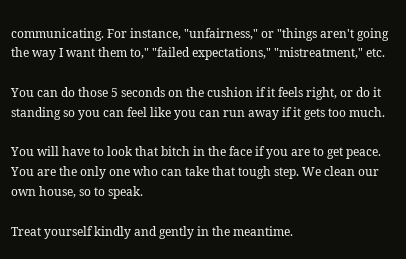communicating. For instance, "unfairness," or "things aren't going the way I want them to," "failed expectations," "mistreatment," etc.

You can do those 5 seconds on the cushion if it feels right, or do it standing so you can feel like you can run away if it gets too much.

You will have to look that bitch in the face if you are to get peace. You are the only one who can take that tough step. We clean our own house, so to speak.

Treat yourself kindly and gently in the meantime.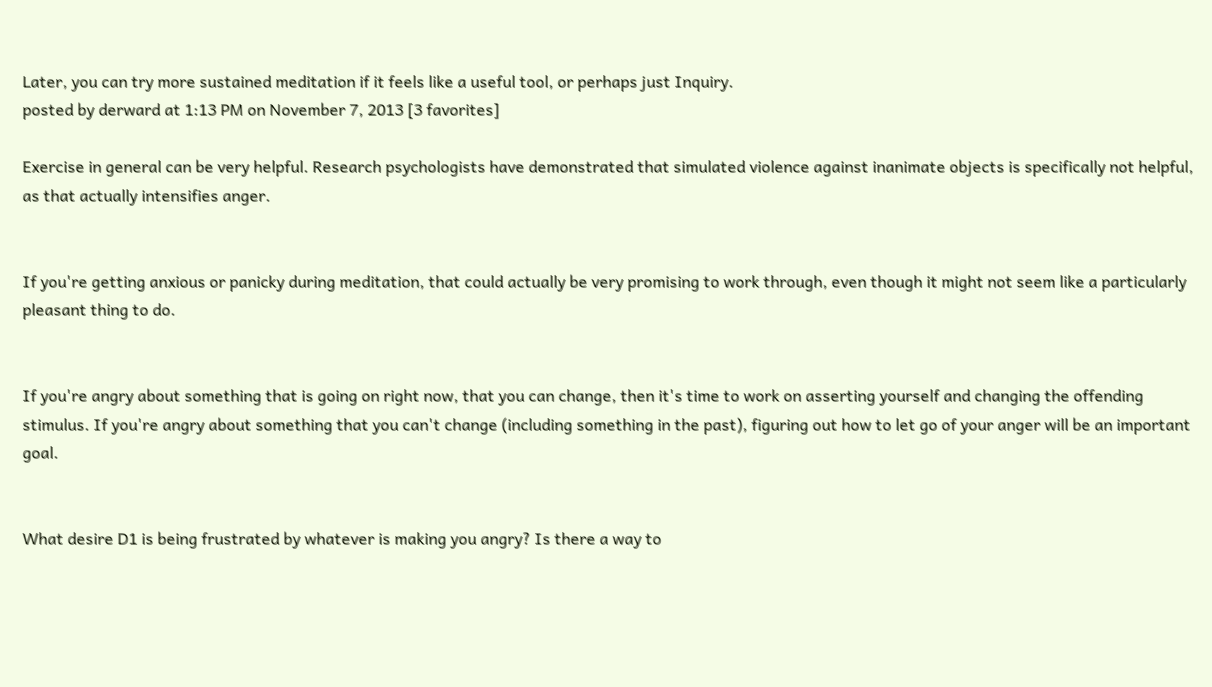Later, you can try more sustained meditation if it feels like a useful tool, or perhaps just Inquiry.
posted by derward at 1:13 PM on November 7, 2013 [3 favorites]

Exercise in general can be very helpful. Research psychologists have demonstrated that simulated violence against inanimate objects is specifically not helpful, as that actually intensifies anger.


If you're getting anxious or panicky during meditation, that could actually be very promising to work through, even though it might not seem like a particularly pleasant thing to do.


If you're angry about something that is going on right now, that you can change, then it's time to work on asserting yourself and changing the offending stimulus. If you're angry about something that you can't change (including something in the past), figuring out how to let go of your anger will be an important goal.


What desire D1 is being frustrated by whatever is making you angry? Is there a way to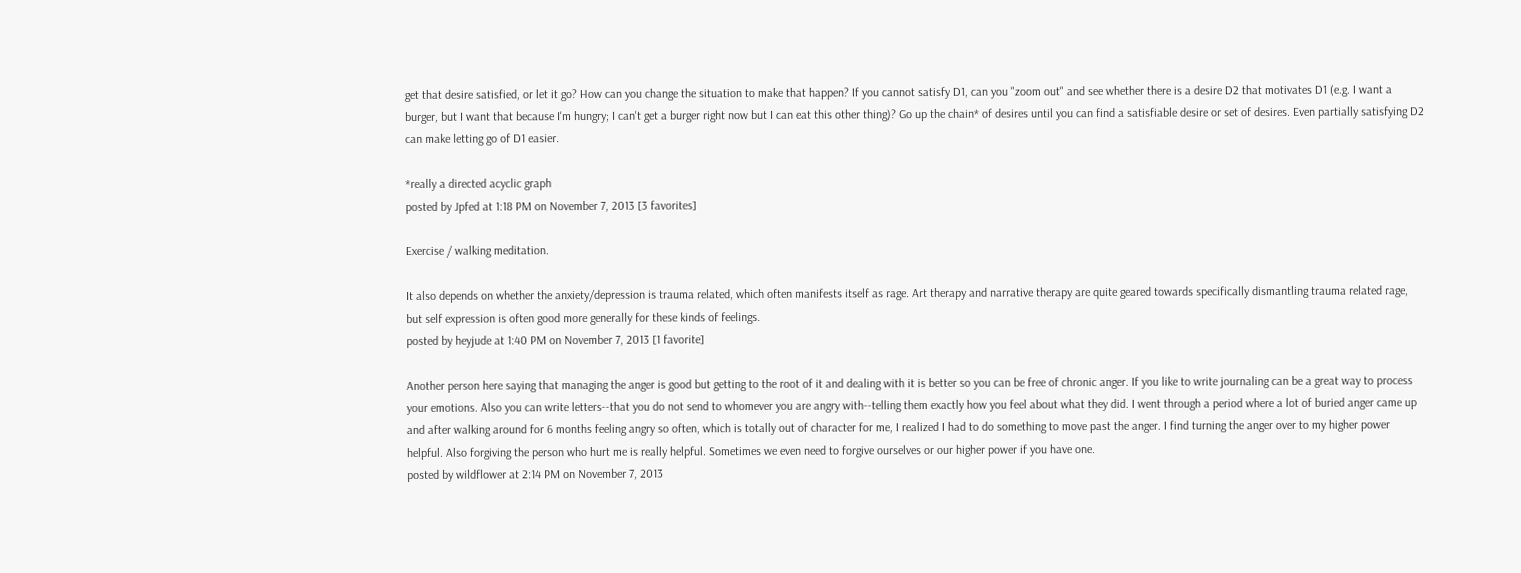get that desire satisfied, or let it go? How can you change the situation to make that happen? If you cannot satisfy D1, can you "zoom out" and see whether there is a desire D2 that motivates D1 (e.g. I want a burger, but I want that because I'm hungry; I can't get a burger right now but I can eat this other thing)? Go up the chain* of desires until you can find a satisfiable desire or set of desires. Even partially satisfying D2 can make letting go of D1 easier.

*really a directed acyclic graph
posted by Jpfed at 1:18 PM on November 7, 2013 [3 favorites]

Exercise / walking meditation.

It also depends on whether the anxiety/depression is trauma related, which often manifests itself as rage. Art therapy and narrative therapy are quite geared towards specifically dismantling trauma related rage, but self expression is often good more generally for these kinds of feelings.
posted by heyjude at 1:40 PM on November 7, 2013 [1 favorite]

Another person here saying that managing the anger is good but getting to the root of it and dealing with it is better so you can be free of chronic anger. If you like to write journaling can be a great way to process your emotions. Also you can write letters--that you do not send to whomever you are angry with--telling them exactly how you feel about what they did. I went through a period where a lot of buried anger came up and after walking around for 6 months feeling angry so often, which is totally out of character for me, I realized I had to do something to move past the anger. I find turning the anger over to my higher power helpful. Also forgiving the person who hurt me is really helpful. Sometimes we even need to forgive ourselves or our higher power if you have one.
posted by wildflower at 2:14 PM on November 7, 2013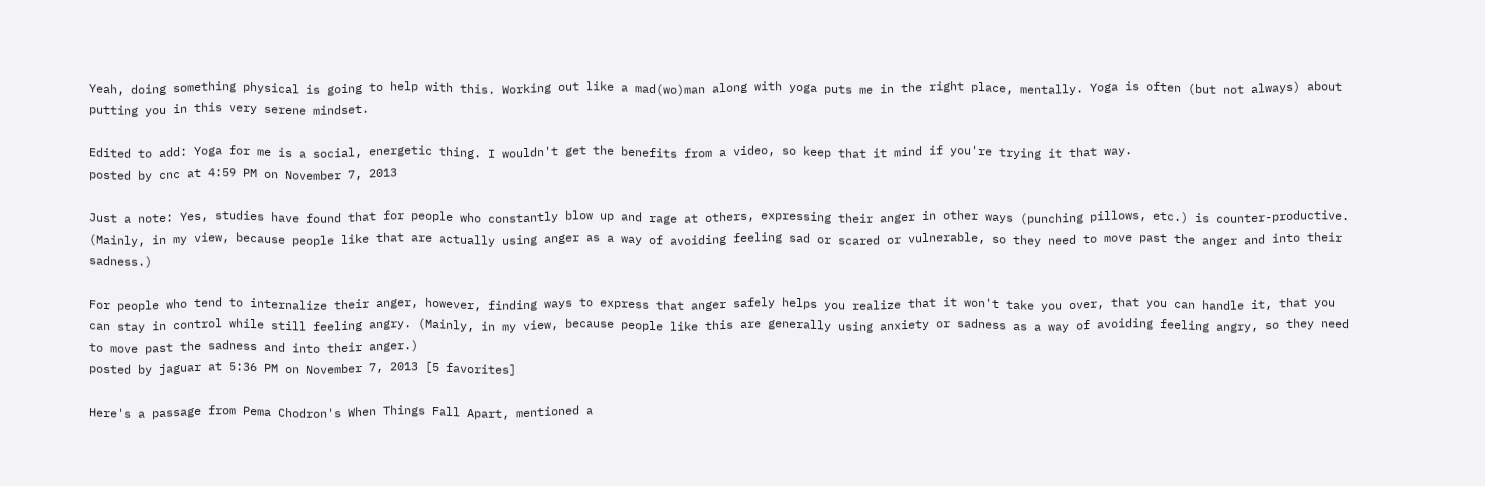Yeah, doing something physical is going to help with this. Working out like a mad(wo)man along with yoga puts me in the right place, mentally. Yoga is often (but not always) about putting you in this very serene mindset.

Edited to add: Yoga for me is a social, energetic thing. I wouldn't get the benefits from a video, so keep that it mind if you're trying it that way.
posted by cnc at 4:59 PM on November 7, 2013

Just a note: Yes, studies have found that for people who constantly blow up and rage at others, expressing their anger in other ways (punching pillows, etc.) is counter-productive. (Mainly, in my view, because people like that are actually using anger as a way of avoiding feeling sad or scared or vulnerable, so they need to move past the anger and into their sadness.)

For people who tend to internalize their anger, however, finding ways to express that anger safely helps you realize that it won't take you over, that you can handle it, that you can stay in control while still feeling angry. (Mainly, in my view, because people like this are generally using anxiety or sadness as a way of avoiding feeling angry, so they need to move past the sadness and into their anger.)
posted by jaguar at 5:36 PM on November 7, 2013 [5 favorites]

Here's a passage from Pema Chodron's When Things Fall Apart, mentioned a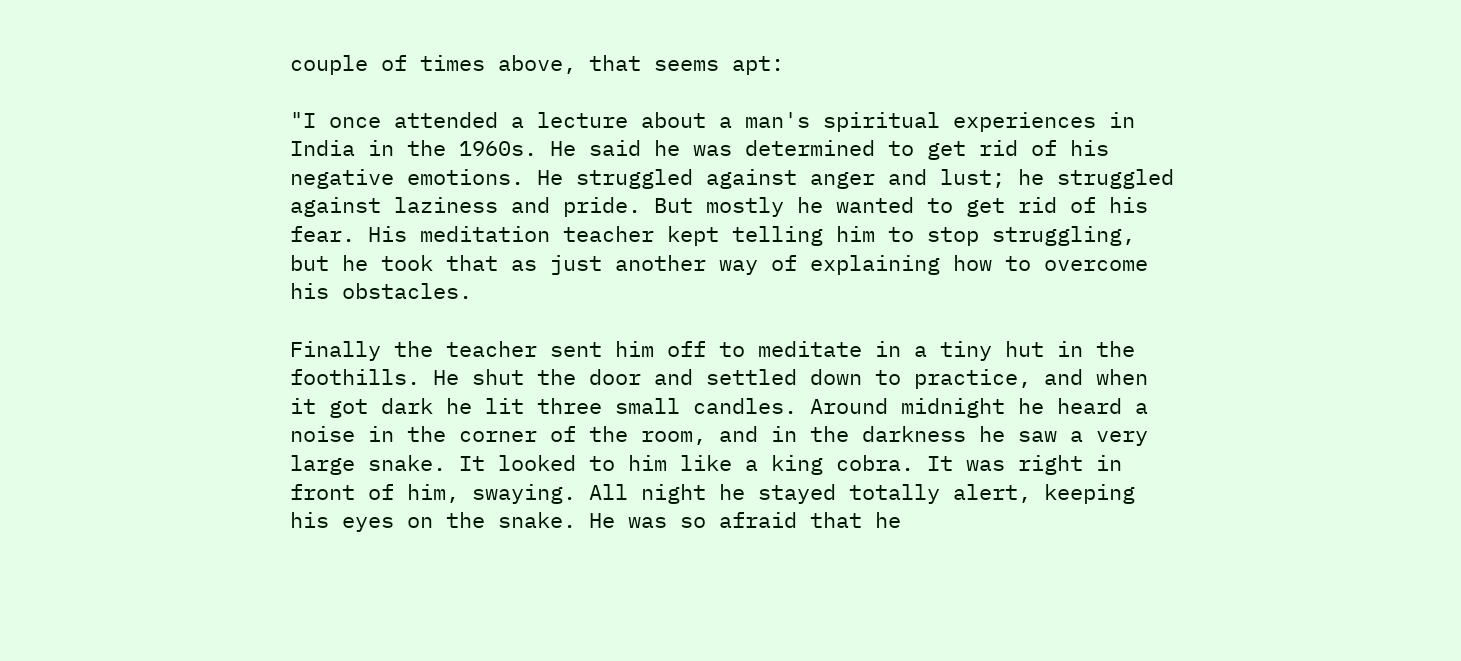couple of times above, that seems apt:

"I once attended a lecture about a man's spiritual experiences in India in the 1960s. He said he was determined to get rid of his negative emotions. He struggled against anger and lust; he struggled against laziness and pride. But mostly he wanted to get rid of his fear. His meditation teacher kept telling him to stop struggling, but he took that as just another way of explaining how to overcome his obstacles.

Finally the teacher sent him off to meditate in a tiny hut in the foothills. He shut the door and settled down to practice, and when it got dark he lit three small candles. Around midnight he heard a noise in the corner of the room, and in the darkness he saw a very large snake. It looked to him like a king cobra. It was right in front of him, swaying. All night he stayed totally alert, keeping his eyes on the snake. He was so afraid that he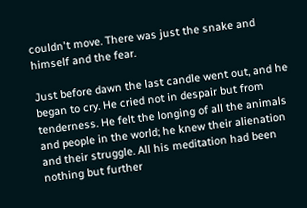couldn't move. There was just the snake and himself and the fear.

Just before dawn the last candle went out, and he began to cry. He cried not in despair but from tenderness. He felt the longing of all the animals and people in the world; he knew their alienation and their struggle. All his meditation had been nothing but further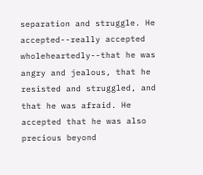separation and struggle. He accepted--really accepted wholeheartedly--that he was angry and jealous, that he resisted and struggled, and that he was afraid. He accepted that he was also precious beyond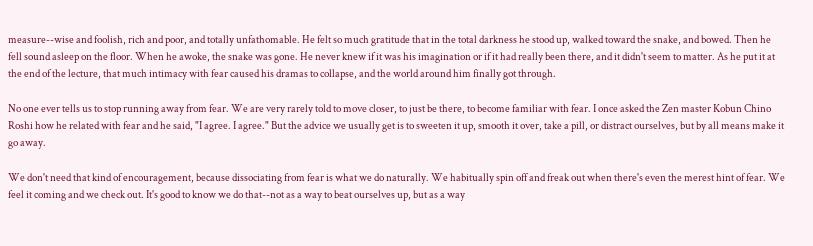measure--wise and foolish, rich and poor, and totally unfathomable. He felt so much gratitude that in the total darkness he stood up, walked toward the snake, and bowed. Then he fell sound asleep on the floor. When he awoke, the snake was gone. He never knew if it was his imagination or if it had really been there, and it didn't seem to matter. As he put it at the end of the lecture, that much intimacy with fear caused his dramas to collapse, and the world around him finally got through.

No one ever tells us to stop running away from fear. We are very rarely told to move closer, to just be there, to become familiar with fear. I once asked the Zen master Kobun Chino Roshi how he related with fear and he said, "I agree. I agree." But the advice we usually get is to sweeten it up, smooth it over, take a pill, or distract ourselves, but by all means make it go away.

We don't need that kind of encouragement, because dissociating from fear is what we do naturally. We habitually spin off and freak out when there's even the merest hint of fear. We feel it coming and we check out. It's good to know we do that--not as a way to beat ourselves up, but as a way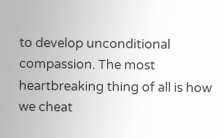to develop unconditional compassion. The most heartbreaking thing of all is how we cheat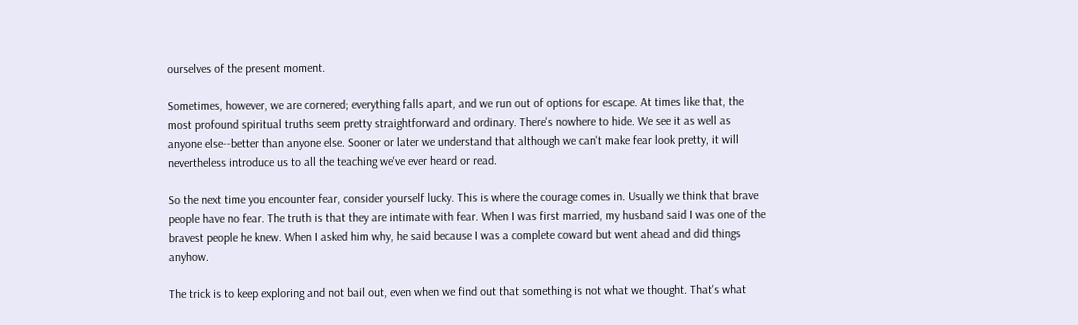ourselves of the present moment.

Sometimes, however, we are cornered; everything falls apart, and we run out of options for escape. At times like that, the most profound spiritual truths seem pretty straightforward and ordinary. There's nowhere to hide. We see it as well as anyone else--better than anyone else. Sooner or later we understand that although we can't make fear look pretty, it will nevertheless introduce us to all the teaching we've ever heard or read.

So the next time you encounter fear, consider yourself lucky. This is where the courage comes in. Usually we think that brave people have no fear. The truth is that they are intimate with fear. When I was first married, my husband said I was one of the bravest people he knew. When I asked him why, he said because I was a complete coward but went ahead and did things anyhow.

The trick is to keep exploring and not bail out, even when we find out that something is not what we thought. That's what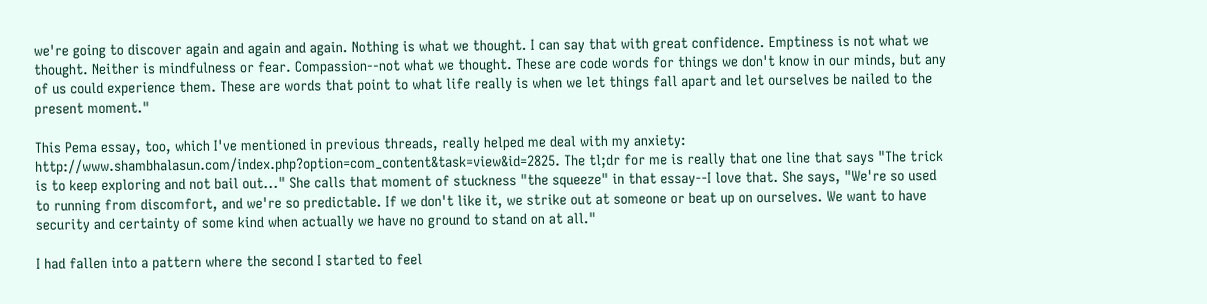we're going to discover again and again and again. Nothing is what we thought. I can say that with great confidence. Emptiness is not what we thought. Neither is mindfulness or fear. Compassion--not what we thought. These are code words for things we don't know in our minds, but any of us could experience them. These are words that point to what life really is when we let things fall apart and let ourselves be nailed to the present moment."

This Pema essay, too, which I've mentioned in previous threads, really helped me deal with my anxiety: http://www.shambhalasun.com/index.php?option=com_content&task=view&id=2825. The tl;dr for me is really that one line that says "The trick is to keep exploring and not bail out..." She calls that moment of stuckness "the squeeze" in that essay--I love that. She says, "We're so used to running from discomfort, and we're so predictable. If we don't like it, we strike out at someone or beat up on ourselves. We want to have security and certainty of some kind when actually we have no ground to stand on at all."

I had fallen into a pattern where the second I started to feel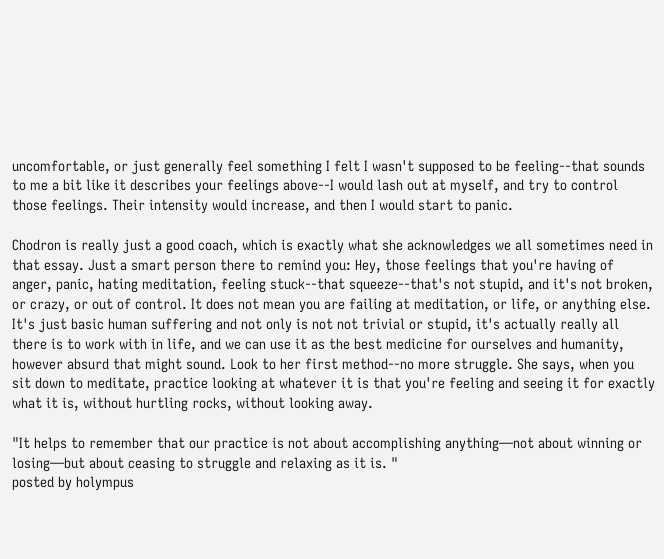uncomfortable, or just generally feel something I felt I wasn't supposed to be feeling--that sounds to me a bit like it describes your feelings above--I would lash out at myself, and try to control those feelings. Their intensity would increase, and then I would start to panic.

Chodron is really just a good coach, which is exactly what she acknowledges we all sometimes need in that essay. Just a smart person there to remind you: Hey, those feelings that you're having of anger, panic, hating meditation, feeling stuck--that squeeze--that's not stupid, and it's not broken, or crazy, or out of control. It does not mean you are failing at meditation, or life, or anything else. It's just basic human suffering and not only is not not trivial or stupid, it's actually really all there is to work with in life, and we can use it as the best medicine for ourselves and humanity, however absurd that might sound. Look to her first method--no more struggle. She says, when you sit down to meditate, practice looking at whatever it is that you're feeling and seeing it for exactly what it is, without hurtling rocks, without looking away.

"It helps to remember that our practice is not about accomplishing anything—not about winning or losing—but about ceasing to struggle and relaxing as it is. "
posted by holympus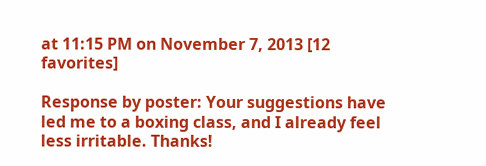at 11:15 PM on November 7, 2013 [12 favorites]

Response by poster: Your suggestions have led me to a boxing class, and I already feel less irritable. Thanks!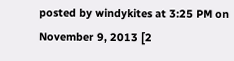posted by windykites at 3:25 PM on November 9, 2013 [2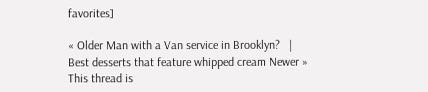favorites]

« Older Man with a Van service in Brooklyn?   |   Best desserts that feature whipped cream Newer »
This thread is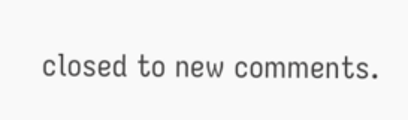closed to new comments.